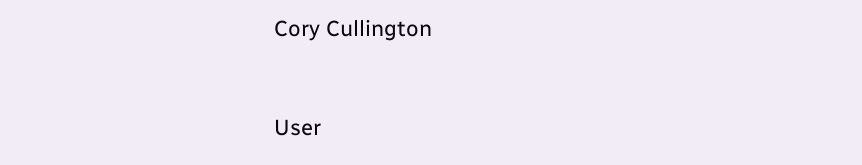Cory Cullington


User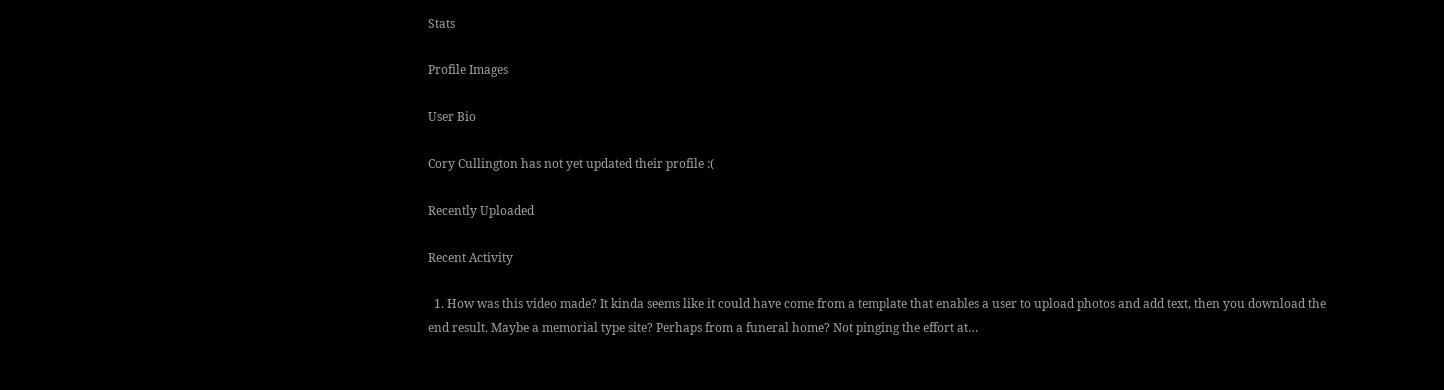Stats

Profile Images

User Bio

Cory Cullington has not yet updated their profile :(

Recently Uploaded

Recent Activity

  1. How was this video made? It kinda seems like it could have come from a template that enables a user to upload photos and add text, then you download the end result. Maybe a memorial type site? Perhaps from a funeral home? Not pinging the effort at…